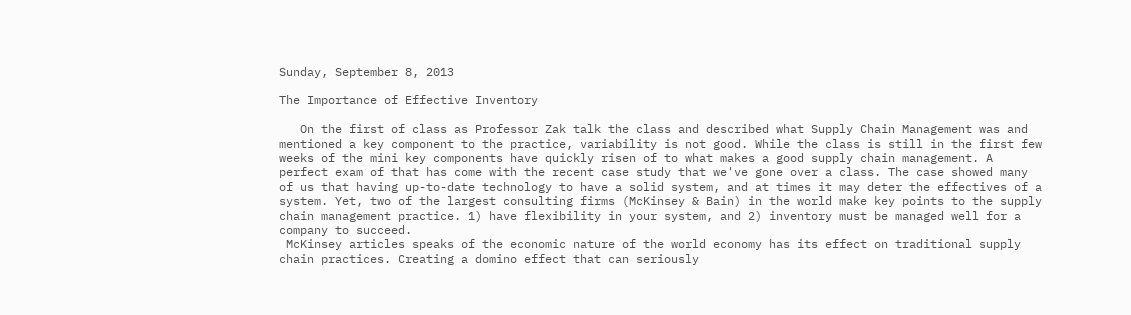Sunday, September 8, 2013

The Importance of Effective Inventory

   On the first of class as Professor Zak talk the class and described what Supply Chain Management was and mentioned a key component to the practice, variability is not good. While the class is still in the first few weeks of the mini key components have quickly risen of to what makes a good supply chain management. A perfect exam of that has come with the recent case study that we've gone over a class. The case showed many of us that having up-to-date technology to have a solid system, and at times it may deter the effectives of a system. Yet, two of the largest consulting firms (McKinsey & Bain) in the world make key points to the supply chain management practice. 1) have flexibility in your system, and 2) inventory must be managed well for a company to succeed.
 McKinsey articles speaks of the economic nature of the world economy has its effect on traditional supply chain practices. Creating a domino effect that can seriously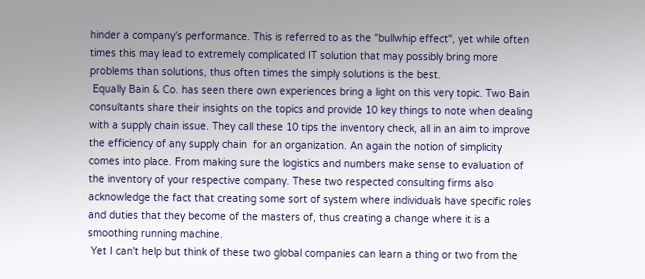hinder a company's performance. This is referred to as the "bullwhip effect", yet while often times this may lead to extremely complicated IT solution that may possibly bring more problems than solutions, thus often times the simply solutions is the best.
 Equally Bain & Co. has seen there own experiences bring a light on this very topic. Two Bain consultants share their insights on the topics and provide 10 key things to note when dealing with a supply chain issue. They call these 10 tips the inventory check, all in an aim to improve the efficiency of any supply chain  for an organization. An again the notion of simplicity comes into place. From making sure the logistics and numbers make sense to evaluation of the inventory of your respective company. These two respected consulting firms also acknowledge the fact that creating some sort of system where individuals have specific roles and duties that they become of the masters of, thus creating a change where it is a smoothing running machine.
 Yet I can't help but think of these two global companies can learn a thing or two from the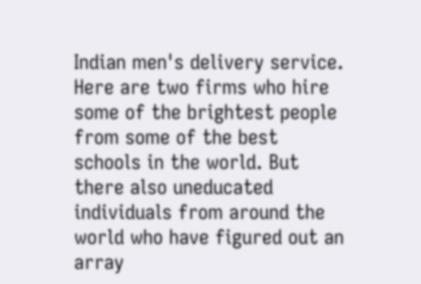Indian men's delivery service. Here are two firms who hire some of the brightest people from some of the best schools in the world. But there also uneducated individuals from around the world who have figured out an array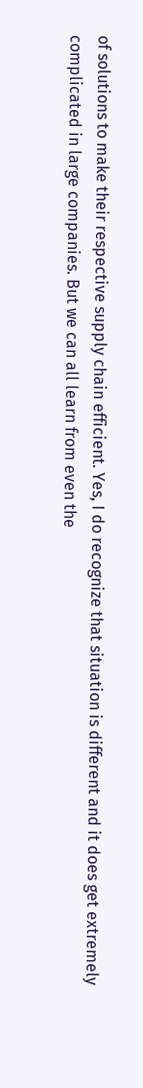of solutions to make their respective supply chain efficient. Yes, I do recognize that situation is different and it does get extremely complicated in large companies. But we can all learn from even the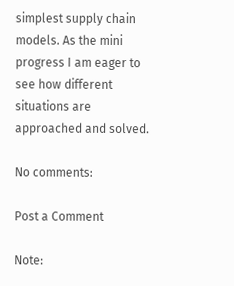simplest supply chain models. As the mini progress I am eager to see how different situations are approached and solved.

No comments:

Post a Comment

Note: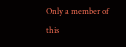Only a member of this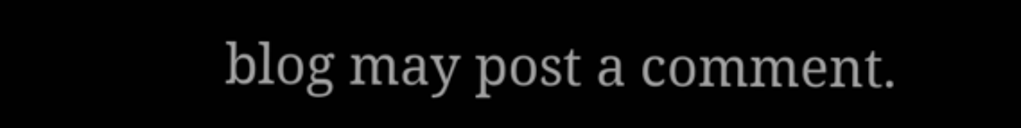blog may post a comment.